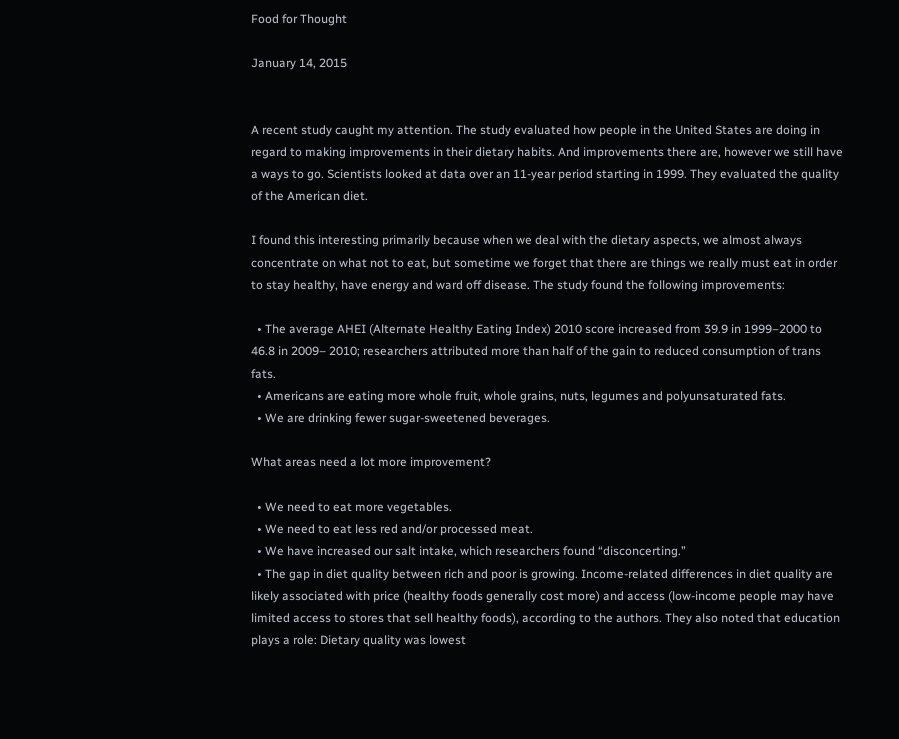Food for Thought

January 14, 2015


A recent study caught my attention. The study evaluated how people in the United States are doing in regard to making improvements in their dietary habits. And improvements there are, however we still have a ways to go. Scientists looked at data over an 11-year period starting in 1999. They evaluated the quality of the American diet.

I found this interesting primarily because when we deal with the dietary aspects, we almost always concentrate on what not to eat, but sometime we forget that there are things we really must eat in order to stay healthy, have energy and ward off disease. The study found the following improvements:

  • The average AHEI (Alternate Healthy Eating Index) 2010 score increased from 39.9 in 1999–2000 to 46.8 in 2009– 2010; researchers attributed more than half of the gain to reduced consumption of trans fats.
  • Americans are eating more whole fruit, whole grains, nuts, legumes and polyunsaturated fats.
  • We are drinking fewer sugar-sweetened beverages.

What areas need a lot more improvement?

  • We need to eat more vegetables.
  • We need to eat less red and/or processed meat.
  • We have increased our salt intake, which researchers found “disconcerting.”
  • The gap in diet quality between rich and poor is growing. Income-related differences in diet quality are likely associated with price (healthy foods generally cost more) and access (low-income people may have limited access to stores that sell healthy foods), according to the authors. They also noted that education plays a role: Dietary quality was lowest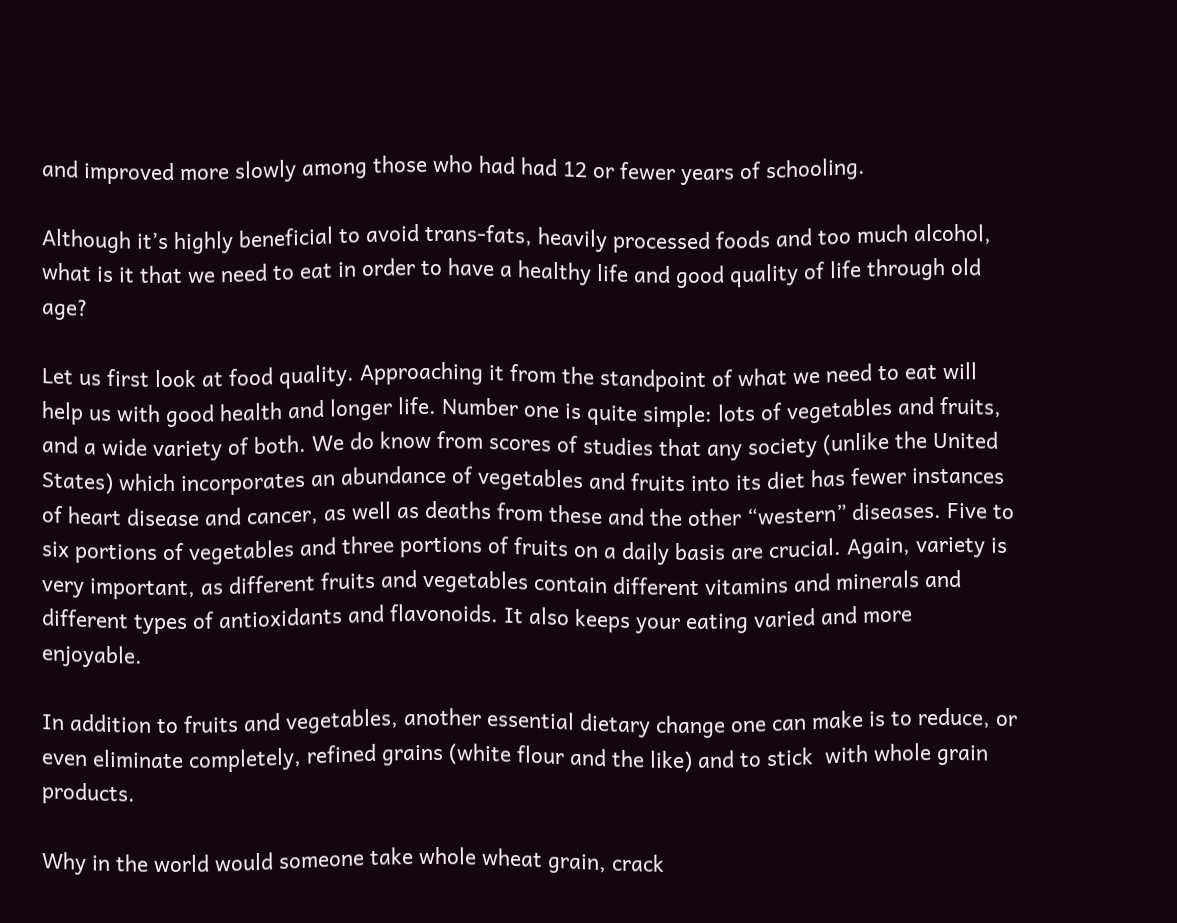and improved more slowly among those who had had 12 or fewer years of schooling.

Although it’s highly beneficial to avoid trans-fats, heavily processed foods and too much alcohol, what is it that we need to eat in order to have a healthy life and good quality of life through old age?

Let us first look at food quality. Approaching it from the standpoint of what we need to eat will help us with good health and longer life. Number one is quite simple: lots of vegetables and fruits, and a wide variety of both. We do know from scores of studies that any society (unlike the United States) which incorporates an abundance of vegetables and fruits into its diet has fewer instances of heart disease and cancer, as well as deaths from these and the other “western” diseases. Five to six portions of vegetables and three portions of fruits on a daily basis are crucial. Again, variety is very important, as different fruits and vegetables contain different vitamins and minerals and different types of antioxidants and flavonoids. It also keeps your eating varied and more enjoyable.

In addition to fruits and vegetables, another essential dietary change one can make is to reduce, or even eliminate completely, refined grains (white flour and the like) and to stick  with whole grain products.

Why in the world would someone take whole wheat grain, crack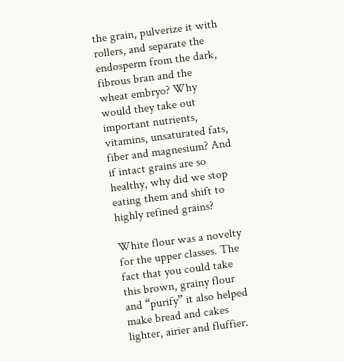the grain, pulverize it with rollers, and separate the endosperm from the dark, fibrous bran and the wheat embryo? Why would they take out important nutrients, vitamins, unsaturated fats, fiber and magnesium? And if intact grains are so healthy, why did we stop eating them and shift to highly refined grains?

White flour was a novelty for the upper classes. The fact that you could take this brown, grainy flour and “purify” it also helped make bread and cakes lighter, airier and fluffier.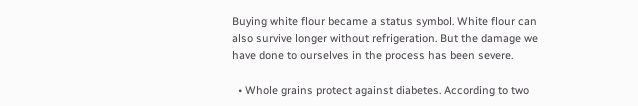Buying white flour became a status symbol. White flour can also survive longer without refrigeration. But the damage we have done to ourselves in the process has been severe.

  • Whole grains protect against diabetes. According to two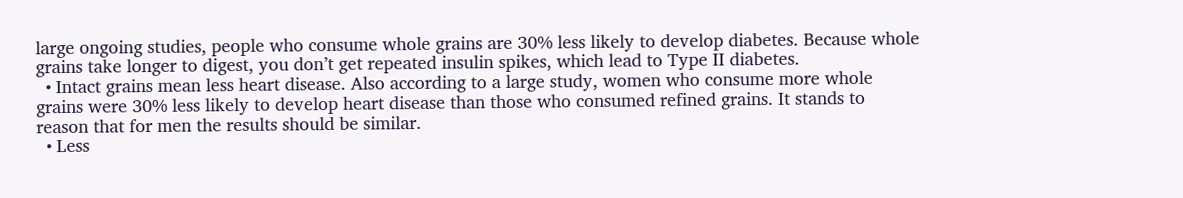large ongoing studies, people who consume whole grains are 30% less likely to develop diabetes. Because whole grains take longer to digest, you don’t get repeated insulin spikes, which lead to Type II diabetes.
  • Intact grains mean less heart disease. Also according to a large study, women who consume more whole grains were 30% less likely to develop heart disease than those who consumed refined grains. It stands to reason that for men the results should be similar.
  • Less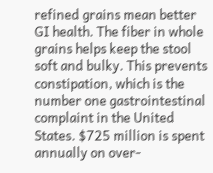refined grains mean better GI health. The fiber in whole grains helps keep the stool soft and bulky. This prevents constipation, which is the number one gastrointestinal complaint in the United States. $725 million is spent annually on over-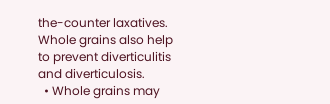the-counter laxatives. Whole grains also help to prevent diverticulitis and diverticulosis.
  • Whole grains may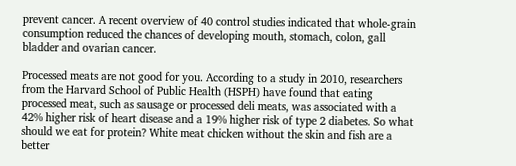prevent cancer. A recent overview of 40 control studies indicated that whole-grain consumption reduced the chances of developing mouth, stomach, colon, gall bladder and ovarian cancer.

Processed meats are not good for you. According to a study in 2010, researchers from the Harvard School of Public Health (HSPH) have found that eating processed meat, such as sausage or processed deli meats, was associated with a 42% higher risk of heart disease and a 19% higher risk of type 2 diabetes. So what should we eat for protein? White meat chicken without the skin and fish are a better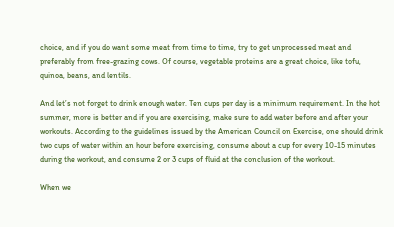choice, and if you do want some meat from time to time, try to get unprocessed meat and preferably from free-grazing cows. Of course, vegetable proteins are a great choice, like tofu, quinoa, beans, and lentils.

And let’s not forget to drink enough water. Ten cups per day is a minimum requirement. In the hot summer, more is better and if you are exercising, make sure to add water before and after your workouts. According to the guidelines issued by the American Council on Exercise, one should drink two cups of water within an hour before exercising, consume about a cup for every 10-15 minutes during the workout, and consume 2 or 3 cups of fluid at the conclusion of the workout.

When we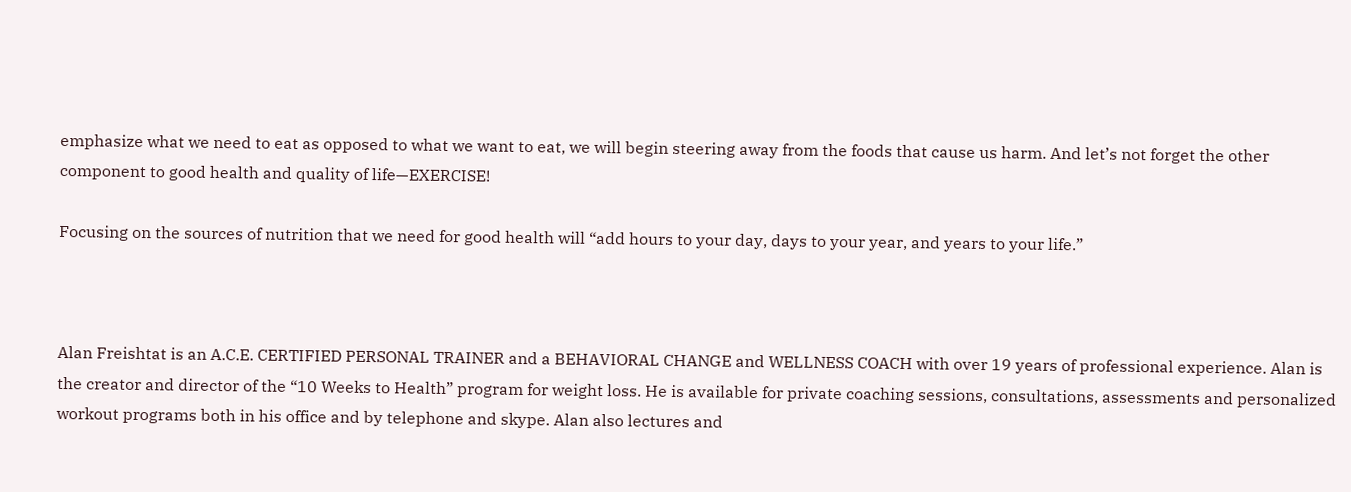emphasize what we need to eat as opposed to what we want to eat, we will begin steering away from the foods that cause us harm. And let’s not forget the other component to good health and quality of life—EXERCISE!

Focusing on the sources of nutrition that we need for good health will “add hours to your day, days to your year, and years to your life.”



Alan Freishtat is an A.C.E. CERTIFIED PERSONAL TRAINER and a BEHAVIORAL CHANGE and WELLNESS COACH with over 19 years of professional experience. Alan is the creator and director of the “10 Weeks to Health” program for weight loss. He is available for private coaching sessions, consultations, assessments and personalized workout programs both in his office and by telephone and skype. Alan also lectures and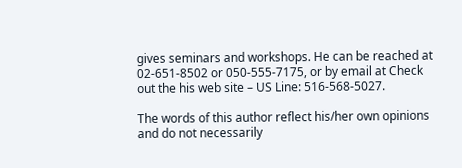gives seminars and workshops. He can be reached at 02-651-8502 or 050-555-7175, or by email at Check out the his web site – US Line: 516-568-5027.

The words of this author reflect his/her own opinions and do not necessarily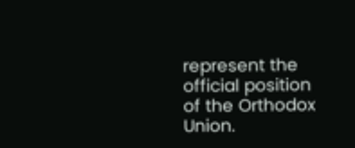represent the official position of the Orthodox Union.